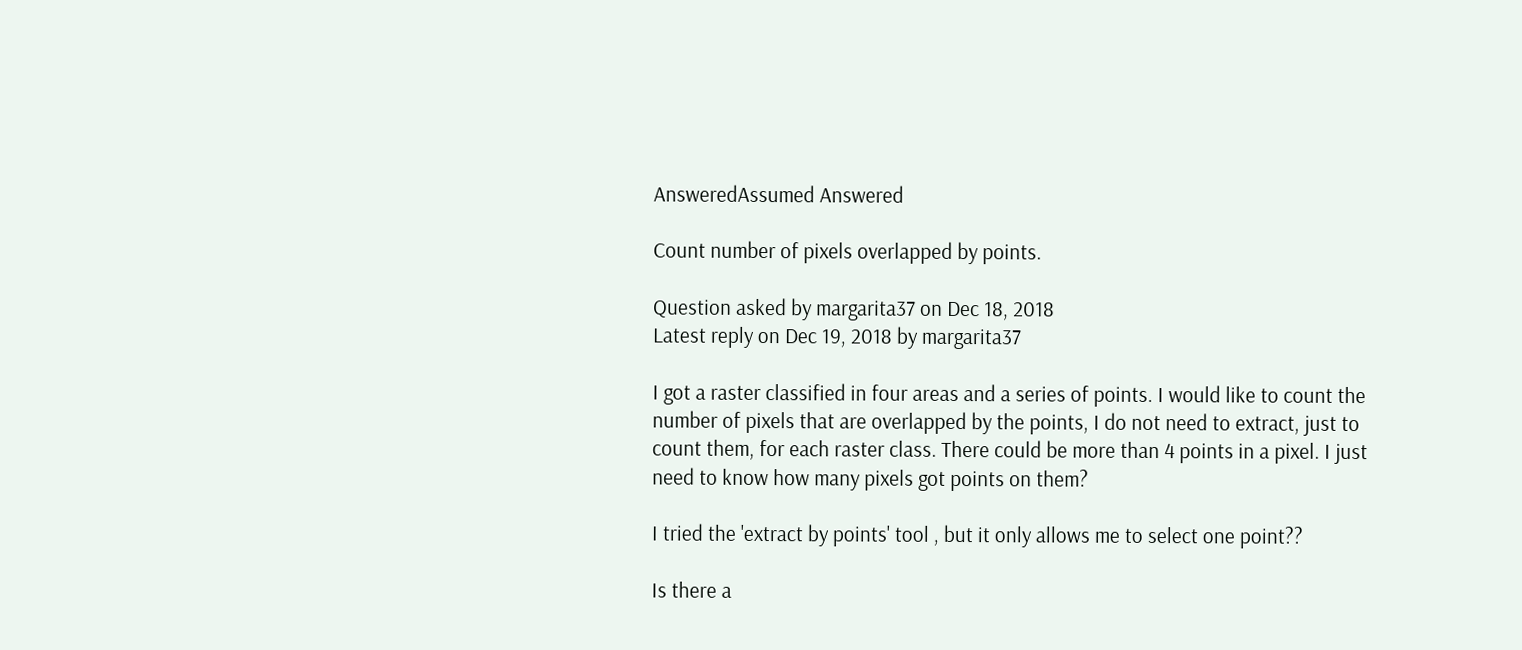AnsweredAssumed Answered

Count number of pixels overlapped by points.

Question asked by margarita37 on Dec 18, 2018
Latest reply on Dec 19, 2018 by margarita37

I got a raster classified in four areas and a series of points. I would like to count the number of pixels that are overlapped by the points, I do not need to extract, just to count them, for each raster class. There could be more than 4 points in a pixel. I just need to know how many pixels got points on them?

I tried the 'extract by points' tool , but it only allows me to select one point??

Is there a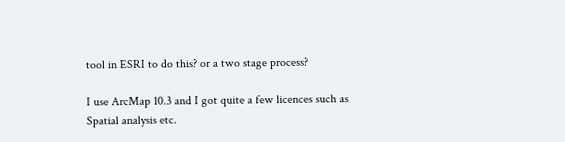tool in ESRI to do this? or a two stage process?

I use ArcMap 10.3 and I got quite a few licences such as Spatial analysis etc.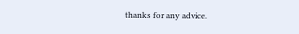thanks for any advice.